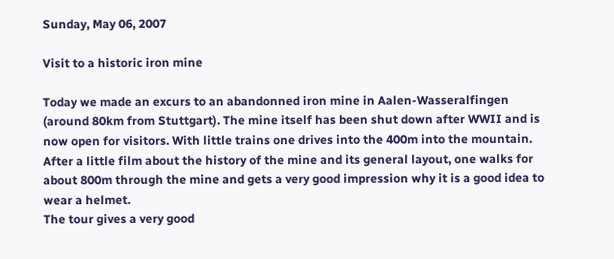Sunday, May 06, 2007

Visit to a historic iron mine

Today we made an excurs to an abandonned iron mine in Aalen-Wasseralfingen (around 80km from Stuttgart). The mine itself has been shut down after WWII and is now open for visitors. With little trains one drives into the 400m into the mountain. After a little film about the history of the mine and its general layout, one walks for about 800m through the mine and gets a very good impression why it is a good idea to wear a helmet.
The tour gives a very good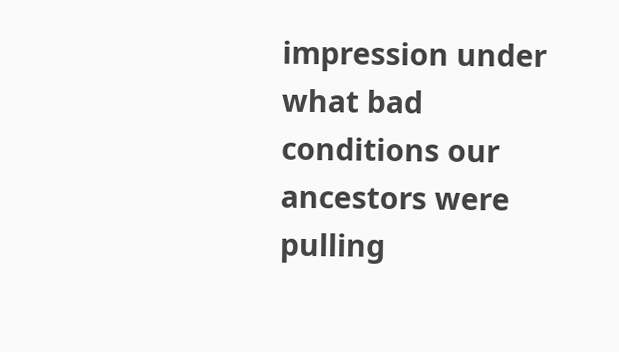impression under what bad conditions our ancestors were pulling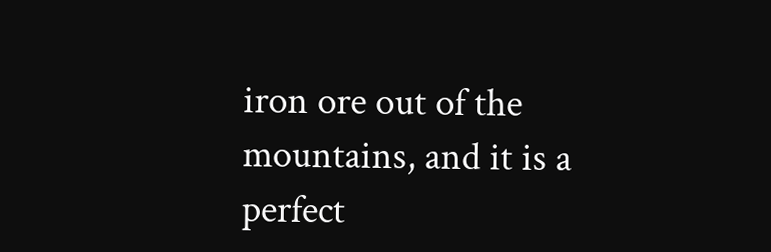iron ore out of the mountains, and it is a perfect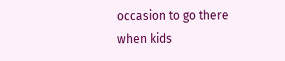occasion to go there when kids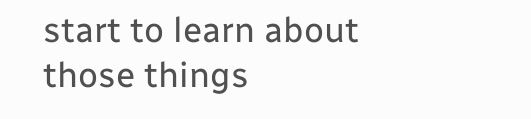start to learn about those things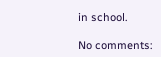in school.

No comments: